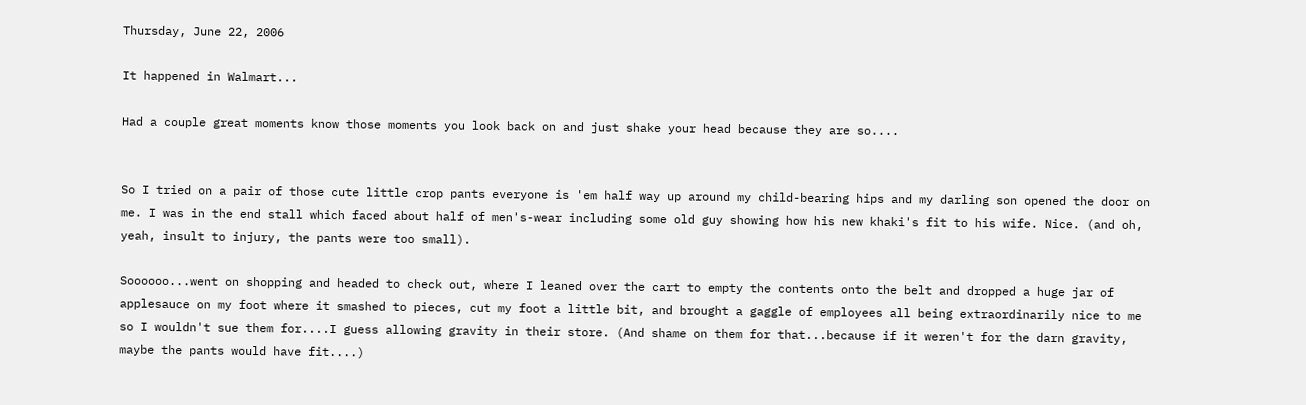Thursday, June 22, 2006

It happened in Walmart...

Had a couple great moments know those moments you look back on and just shake your head because they are so....


So I tried on a pair of those cute little crop pants everyone is 'em half way up around my child-bearing hips and my darling son opened the door on me. I was in the end stall which faced about half of men's-wear including some old guy showing how his new khaki's fit to his wife. Nice. (and oh, yeah, insult to injury, the pants were too small).

Soooooo...went on shopping and headed to check out, where I leaned over the cart to empty the contents onto the belt and dropped a huge jar of applesauce on my foot where it smashed to pieces, cut my foot a little bit, and brought a gaggle of employees all being extraordinarily nice to me so I wouldn't sue them for....I guess allowing gravity in their store. (And shame on them for that...because if it weren't for the darn gravity, maybe the pants would have fit....)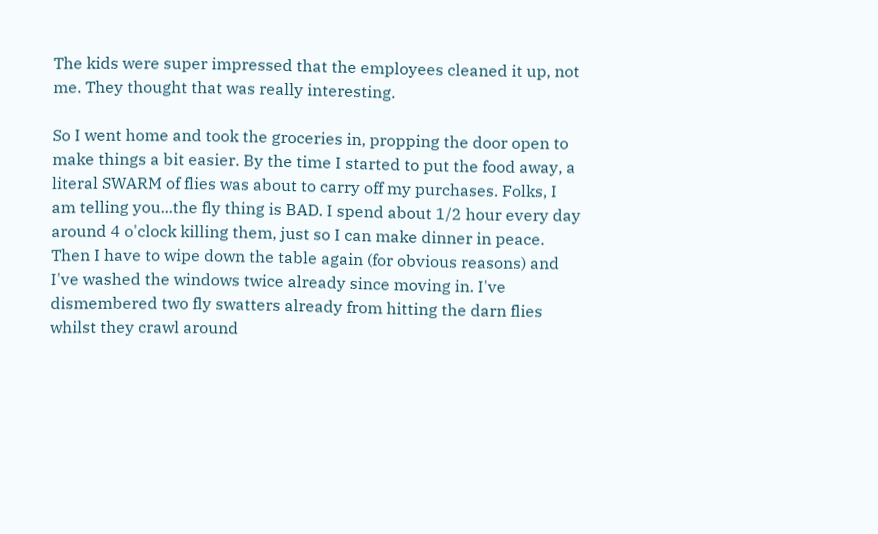The kids were super impressed that the employees cleaned it up, not me. They thought that was really interesting.

So I went home and took the groceries in, propping the door open to make things a bit easier. By the time I started to put the food away, a literal SWARM of flies was about to carry off my purchases. Folks, I am telling you...the fly thing is BAD. I spend about 1/2 hour every day around 4 o'clock killing them, just so I can make dinner in peace. Then I have to wipe down the table again (for obvious reasons) and I've washed the windows twice already since moving in. I've dismembered two fly swatters already from hitting the darn flies whilst they crawl around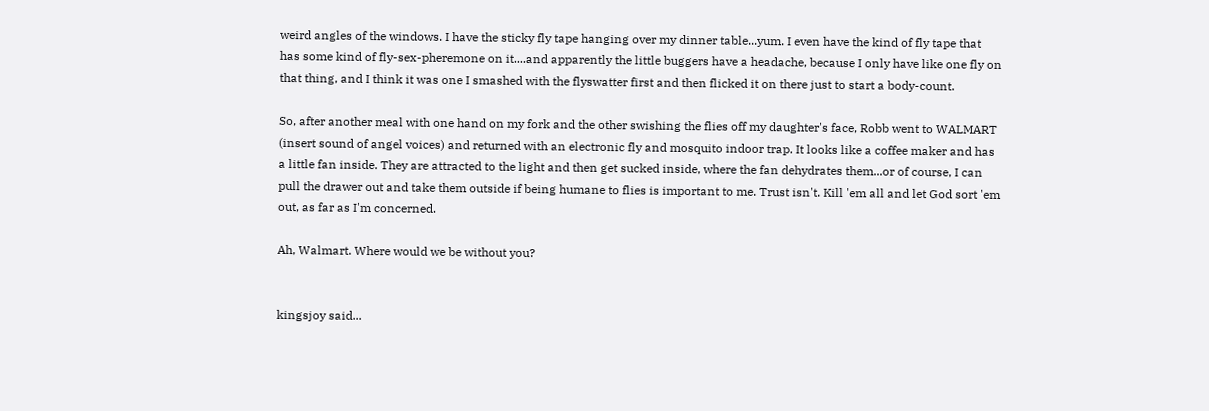weird angles of the windows. I have the sticky fly tape hanging over my dinner table...yum. I even have the kind of fly tape that has some kind of fly-sex-pheremone on it....and apparently the little buggers have a headache, because I only have like one fly on that thing, and I think it was one I smashed with the flyswatter first and then flicked it on there just to start a body-count.

So, after another meal with one hand on my fork and the other swishing the flies off my daughter's face, Robb went to WALMART (insert sound of angel voices) and returned with an electronic fly and mosquito indoor trap. It looks like a coffee maker and has a little fan inside. They are attracted to the light and then get sucked inside, where the fan dehydrates them...or of course, I can pull the drawer out and take them outside if being humane to flies is important to me. Trust isn't. Kill 'em all and let God sort 'em out, as far as I'm concerned.

Ah, Walmart. Where would we be without you?


kingsjoy said...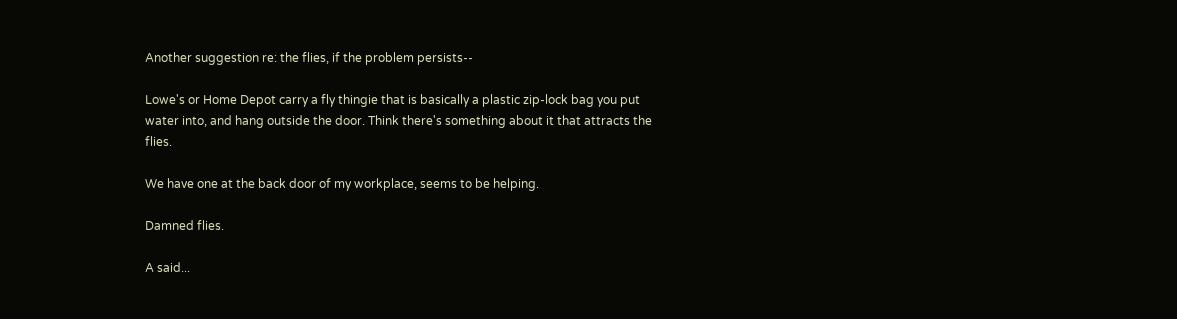Another suggestion re: the flies, if the problem persists--

Lowe's or Home Depot carry a fly thingie that is basically a plastic zip-lock bag you put water into, and hang outside the door. Think there's something about it that attracts the flies.

We have one at the back door of my workplace, seems to be helping.

Damned flies.

A said...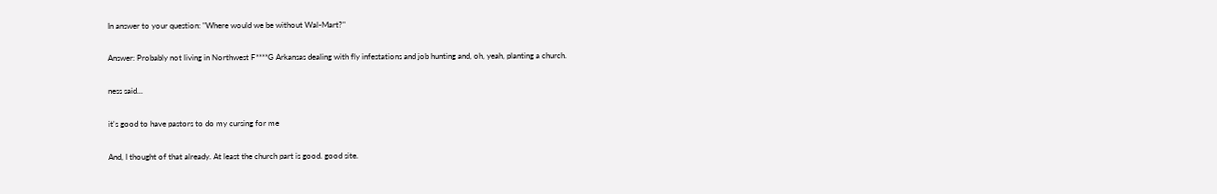In answer to your question: "Where would we be without Wal-Mart?"

Answer: Probably not living in Northwest F****G Arkansas dealing with fly infestations and job hunting and, oh, yeah, planting a church.

ness said...

it's good to have pastors to do my cursing for me

And, I thought of that already. At least the church part is good. good site.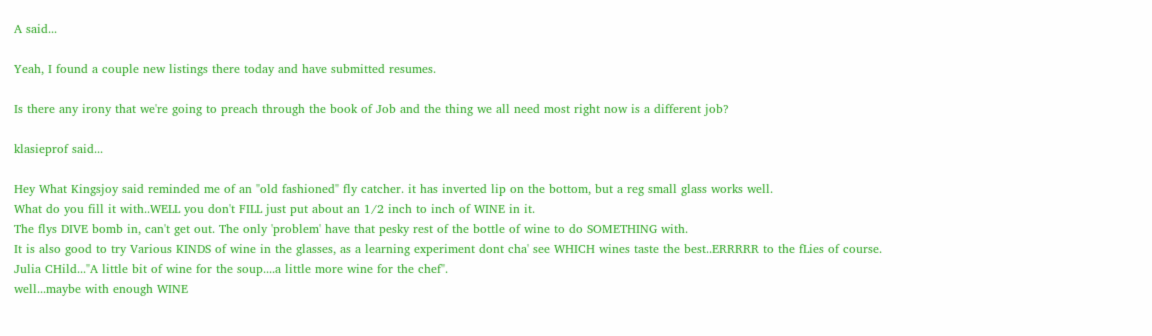A said...

Yeah, I found a couple new listings there today and have submitted resumes.

Is there any irony that we're going to preach through the book of Job and the thing we all need most right now is a different job?

klasieprof said...

Hey What Kingsjoy said reminded me of an "old fashioned" fly catcher. it has inverted lip on the bottom, but a reg small glass works well.
What do you fill it with..WELL you don't FILL just put about an 1/2 inch to inch of WINE in it.
The flys DIVE bomb in, can't get out. The only 'problem' have that pesky rest of the bottle of wine to do SOMETHING with.
It is also good to try Various KINDS of wine in the glasses, as a learning experiment dont cha' see WHICH wines taste the best..ERRRRR to the fLies of course.
Julia CHild..."A little bit of wine for the soup....a little more wine for the chef".
well...maybe with enough WINE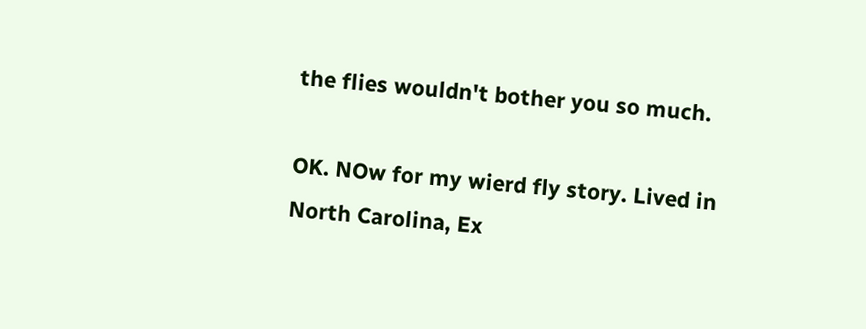the flies wouldn't bother you so much.

OK. NOw for my wierd fly story. Lived in North Carolina, Ex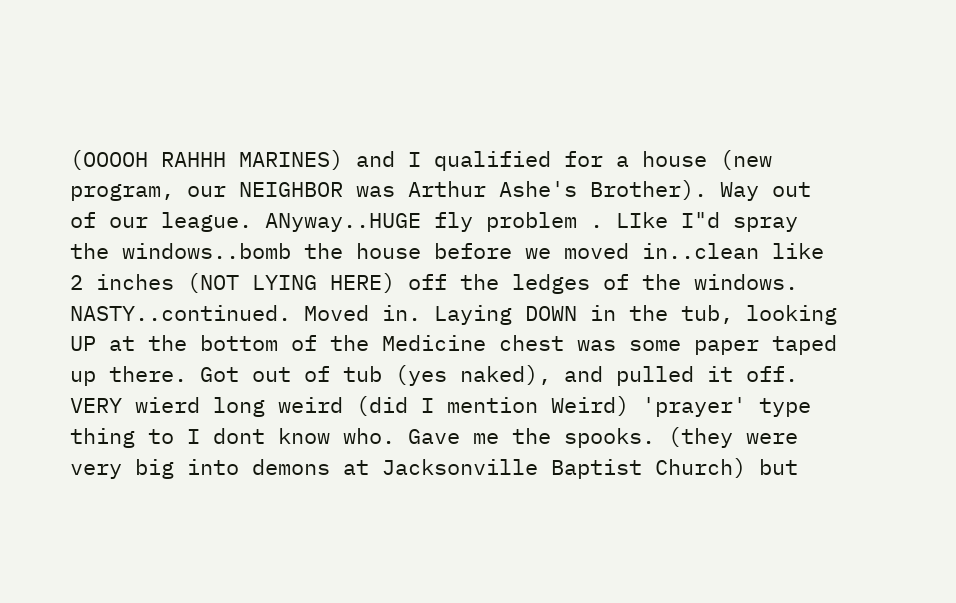(OOOOH RAHHH MARINES) and I qualified for a house (new program, our NEIGHBOR was Arthur Ashe's Brother). Way out of our league. ANyway..HUGE fly problem . LIke I"d spray the windows..bomb the house before we moved in..clean like 2 inches (NOT LYING HERE) off the ledges of the windows.
NASTY..continued. Moved in. Laying DOWN in the tub, looking UP at the bottom of the Medicine chest was some paper taped up there. Got out of tub (yes naked), and pulled it off. VERY wierd long weird (did I mention Weird) 'prayer' type thing to I dont know who. Gave me the spooks. (they were very big into demons at Jacksonville Baptist Church) but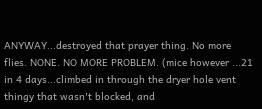ANYWAY...destroyed that prayer thing. No more flies. NONE. NO MORE PROBLEM. (mice however ...21 in 4 days...climbed in through the dryer hole vent thingy that wasn't blocked, and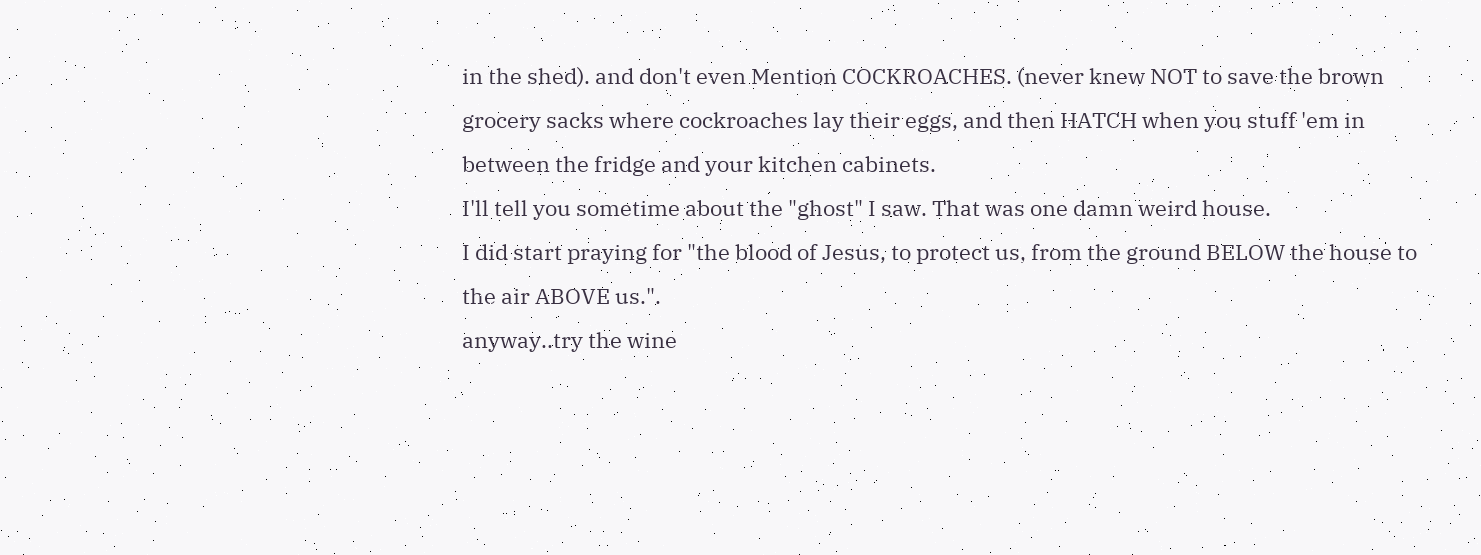in the shed). and don't even Mention COCKROACHES. (never knew NOT to save the brown grocery sacks where cockroaches lay their eggs, and then HATCH when you stuff 'em in between the fridge and your kitchen cabinets.
I'll tell you sometime about the "ghost" I saw. That was one damn weird house.
I did start praying for "the blood of Jesus, to protect us, from the ground BELOW the house to the air ABOVE us.".
anyway..try the wine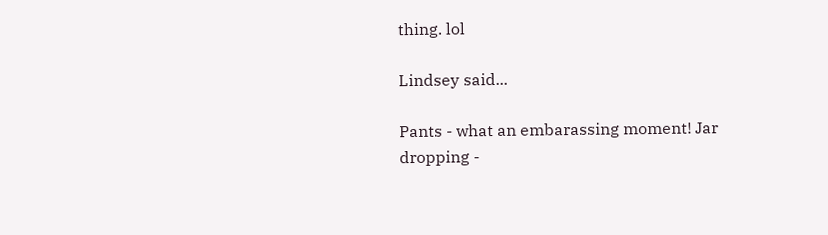thing. lol

Lindsey said...

Pants - what an embarassing moment! Jar dropping -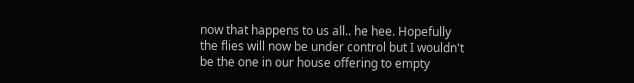now that happens to us all.. he hee. Hopefully the flies will now be under control but I wouldn't be the one in our house offering to empty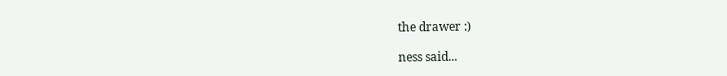the drawer :)

ness said...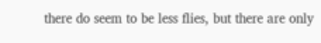there do seem to be less flies, but there are only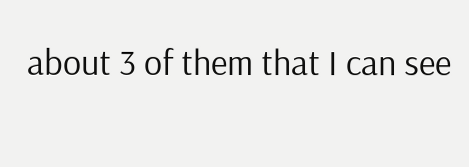about 3 of them that I can see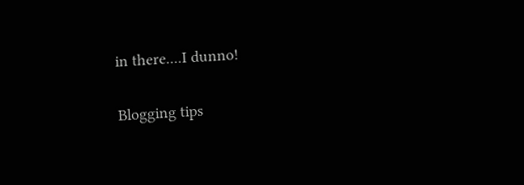in there....I dunno!

Blogging tips